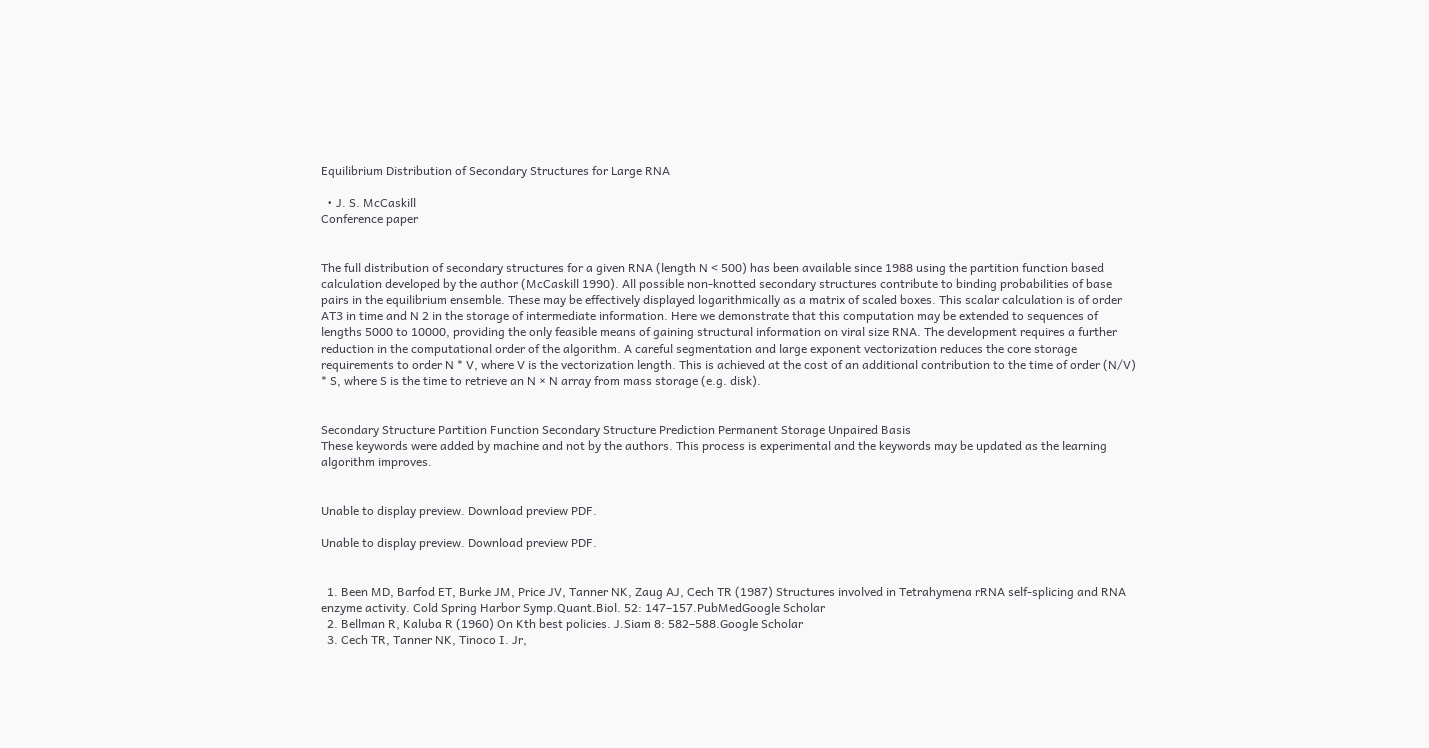Equilibrium Distribution of Secondary Structures for Large RNA

  • J. S. McCaskill
Conference paper


The full distribution of secondary structures for a given RNA (length N < 500) has been available since 1988 using the partition function based calculation developed by the author (McCaskill 1990). All possible non-knotted secondary structures contribute to binding probabilities of base pairs in the equilibrium ensemble. These may be effectively displayed logarithmically as a matrix of scaled boxes. This scalar calculation is of order AT3 in time and N 2 in the storage of intermediate information. Here we demonstrate that this computation may be extended to sequences of lengths 5000 to 10000, providing the only feasible means of gaining structural information on viral size RNA. The development requires a further reduction in the computational order of the algorithm. A careful segmentation and large exponent vectorization reduces the core storage requirements to order N * V, where V is the vectorization length. This is achieved at the cost of an additional contribution to the time of order (N/V) * S, where S is the time to retrieve an N × N array from mass storage (e.g. disk).


Secondary Structure Partition Function Secondary Structure Prediction Permanent Storage Unpaired Basis
These keywords were added by machine and not by the authors. This process is experimental and the keywords may be updated as the learning algorithm improves.


Unable to display preview. Download preview PDF.

Unable to display preview. Download preview PDF.


  1. Been MD, Barfod ET, Burke JM, Price JV, Tanner NK, Zaug AJ, Cech TR (1987) Structures involved in Tetrahymena rRNA self-splicing and RNA enzyme activity. Cold Spring Harbor Symp.Quant.Biol. 52: 147–157.PubMedGoogle Scholar
  2. Bellman R, Kaluba R (1960) On Kth best policies. J.Siam 8: 582–588.Google Scholar
  3. Cech TR, Tanner NK, Tinoco I. Jr,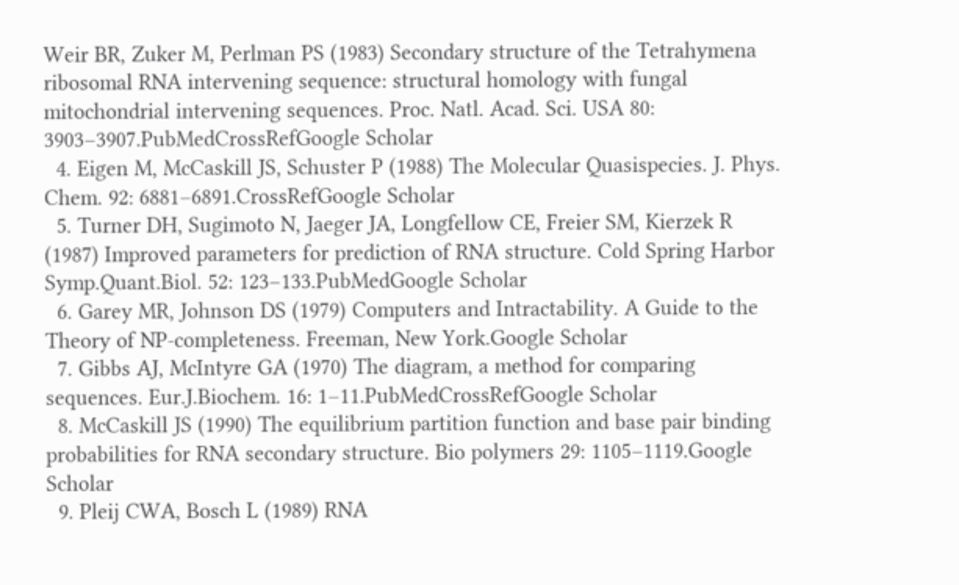Weir BR, Zuker M, Perlman PS (1983) Secondary structure of the Tetrahymena ribosomal RNA intervening sequence: structural homology with fungal mitochondrial intervening sequences. Proc. Natl. Acad. Sci. USA 80: 3903–3907.PubMedCrossRefGoogle Scholar
  4. Eigen M, McCaskill JS, Schuster P (1988) The Molecular Quasispecies. J. Phys. Chem. 92: 6881–6891.CrossRefGoogle Scholar
  5. Turner DH, Sugimoto N, Jaeger JA, Longfellow CE, Freier SM, Kierzek R (1987) Improved parameters for prediction of RNA structure. Cold Spring Harbor Symp.Quant.Biol. 52: 123–133.PubMedGoogle Scholar
  6. Garey MR, Johnson DS (1979) Computers and Intractability. A Guide to the Theory of NP-completeness. Freeman, New York.Google Scholar
  7. Gibbs AJ, McIntyre GA (1970) The diagram, a method for comparing sequences. Eur.J.Biochem. 16: 1–11.PubMedCrossRefGoogle Scholar
  8. McCaskill JS (1990) The equilibrium partition function and base pair binding probabilities for RNA secondary structure. Bio polymers 29: 1105–1119.Google Scholar
  9. Pleij CWA, Bosch L (1989) RNA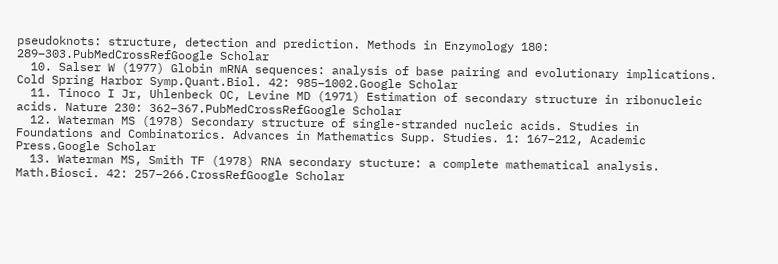pseudoknots: structure, detection and prediction. Methods in Enzymology 180: 289–303.PubMedCrossRefGoogle Scholar
  10. Salser W (1977) Globin mRNA sequences: analysis of base pairing and evolutionary implications. Cold Spring Harbor Symp.Quant.Biol. 42: 985–1002.Google Scholar
  11. Tinoco I Jr, Uhlenbeck OC, Levine MD (1971) Estimation of secondary structure in ribonucleic acids. Nature 230: 362–367.PubMedCrossRefGoogle Scholar
  12. Waterman MS (1978) Secondary structure of single-stranded nucleic acids. Studies in Foundations and Combinatorics. Advances in Mathematics Supp. Studies. 1: 167–212, Academic Press.Google Scholar
  13. Waterman MS, Smith TF (1978) RNA secondary stucture: a complete mathematical analysis. Math.Biosci. 42: 257–266.CrossRefGoogle Scholar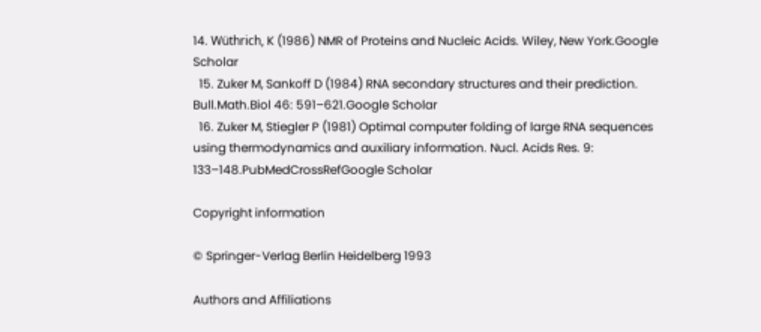14. Wüthrich, K (1986) NMR of Proteins and Nucleic Acids. Wiley, New York.Google Scholar
  15. Zuker M, Sankoff D (1984) RNA secondary structures and their prediction. Bull.Math.Biol 46: 591–621.Google Scholar
  16. Zuker M, Stiegler P (1981) Optimal computer folding of large RNA sequences using thermodynamics and auxiliary information. Nucl. Acids Res. 9: 133–148.PubMedCrossRefGoogle Scholar

Copyright information

© Springer-Verlag Berlin Heidelberg 1993

Authors and Affiliations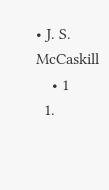• J. S. McCaskill
    • 1
  1.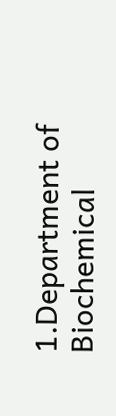1.Department of Biochemical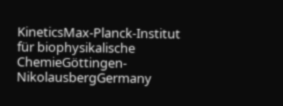KineticsMax-Planck-Institut für biophysikalische ChemieGöttingen-NikolausbergGermany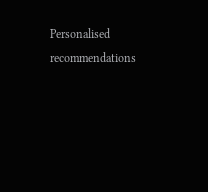Personalised recommendations